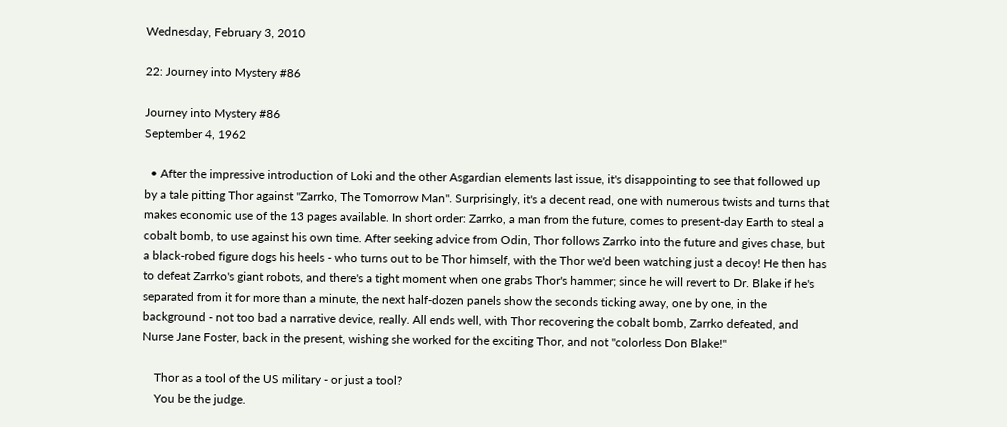Wednesday, February 3, 2010

22: Journey into Mystery #86

Journey into Mystery #86
September 4, 1962

  • After the impressive introduction of Loki and the other Asgardian elements last issue, it's disappointing to see that followed up by a tale pitting Thor against "Zarrko, The Tomorrow Man". Surprisingly, it's a decent read, one with numerous twists and turns that makes economic use of the 13 pages available. In short order: Zarrko, a man from the future, comes to present-day Earth to steal a cobalt bomb, to use against his own time. After seeking advice from Odin, Thor follows Zarrko into the future and gives chase, but a black-robed figure dogs his heels - who turns out to be Thor himself, with the Thor we'd been watching just a decoy! He then has to defeat Zarrko's giant robots, and there's a tight moment when one grabs Thor's hammer; since he will revert to Dr. Blake if he's separated from it for more than a minute, the next half-dozen panels show the seconds ticking away, one by one, in the background - not too bad a narrative device, really. All ends well, with Thor recovering the cobalt bomb, Zarrko defeated, and Nurse Jane Foster, back in the present, wishing she worked for the exciting Thor, and not "colorless Don Blake!"

    Thor as a tool of the US military - or just a tool?
    You be the judge.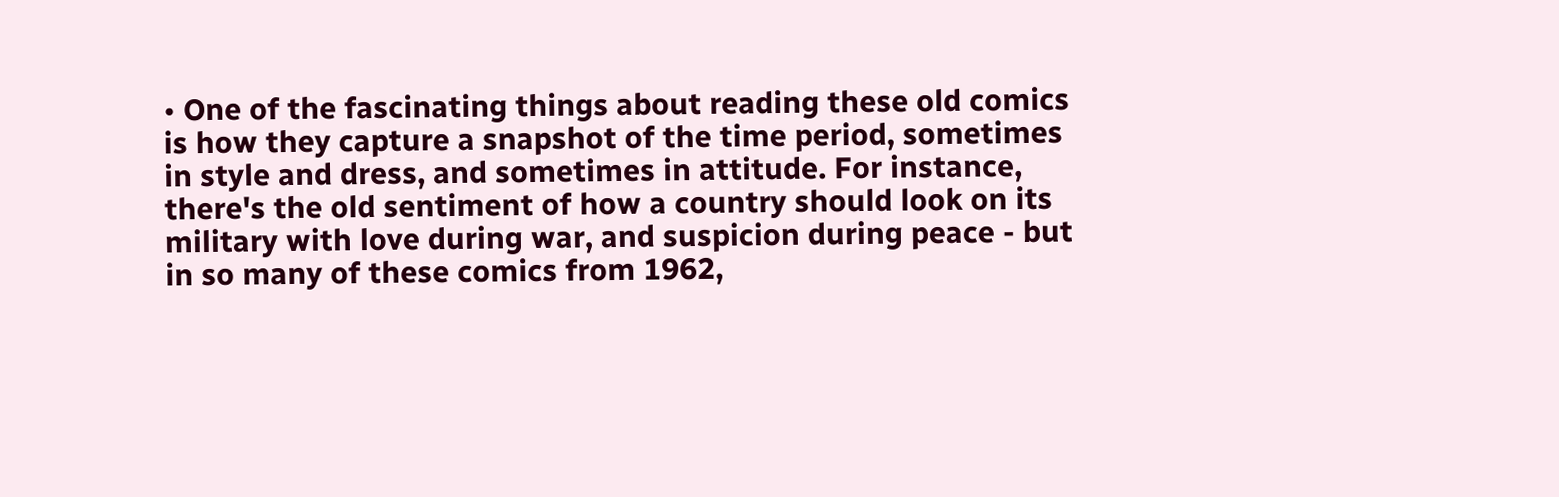• One of the fascinating things about reading these old comics is how they capture a snapshot of the time period, sometimes in style and dress, and sometimes in attitude. For instance, there's the old sentiment of how a country should look on its military with love during war, and suspicion during peace - but in so many of these comics from 1962,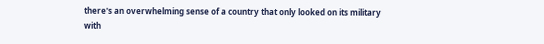there's an overwhelming sense of a country that only looked on its military with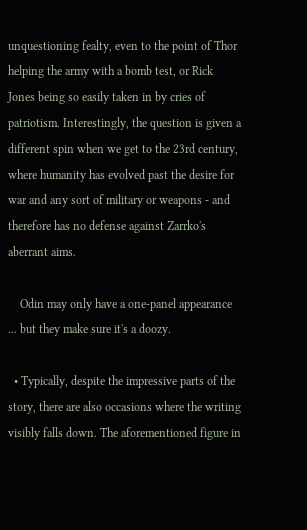unquestioning fealty, even to the point of Thor helping the army with a bomb test, or Rick Jones being so easily taken in by cries of patriotism. Interestingly, the question is given a different spin when we get to the 23rd century, where humanity has evolved past the desire for war and any sort of military or weapons - and therefore has no defense against Zarrko's aberrant aims.

    Odin may only have a one-panel appearance ... but they make sure it's a doozy.

  • Typically, despite the impressive parts of the story, there are also occasions where the writing visibly falls down. The aforementioned figure in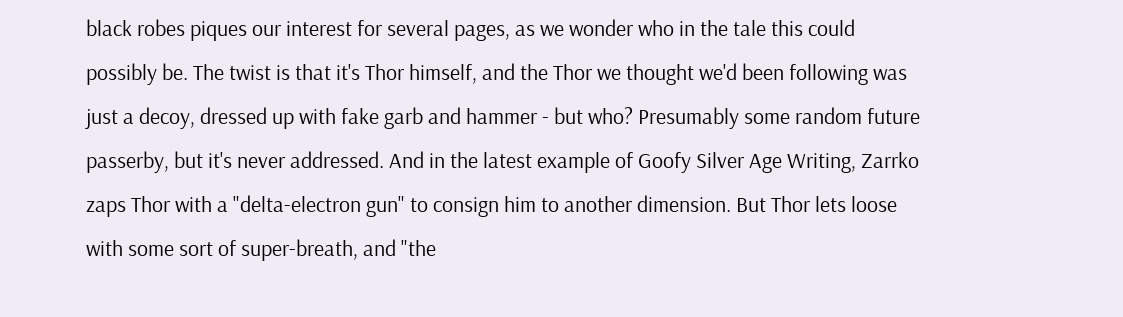black robes piques our interest for several pages, as we wonder who in the tale this could possibly be. The twist is that it's Thor himself, and the Thor we thought we'd been following was just a decoy, dressed up with fake garb and hammer - but who? Presumably some random future passerby, but it's never addressed. And in the latest example of Goofy Silver Age Writing, Zarrko zaps Thor with a "delta-electron gun" to consign him to another dimension. But Thor lets loose with some sort of super-breath, and "the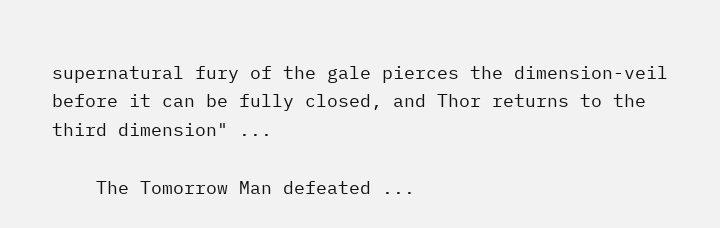supernatural fury of the gale pierces the dimension-veil before it can be fully closed, and Thor returns to the third dimension" ...

    The Tomorrow Man defeated ...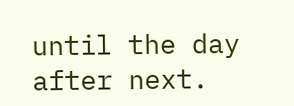until the day after next.